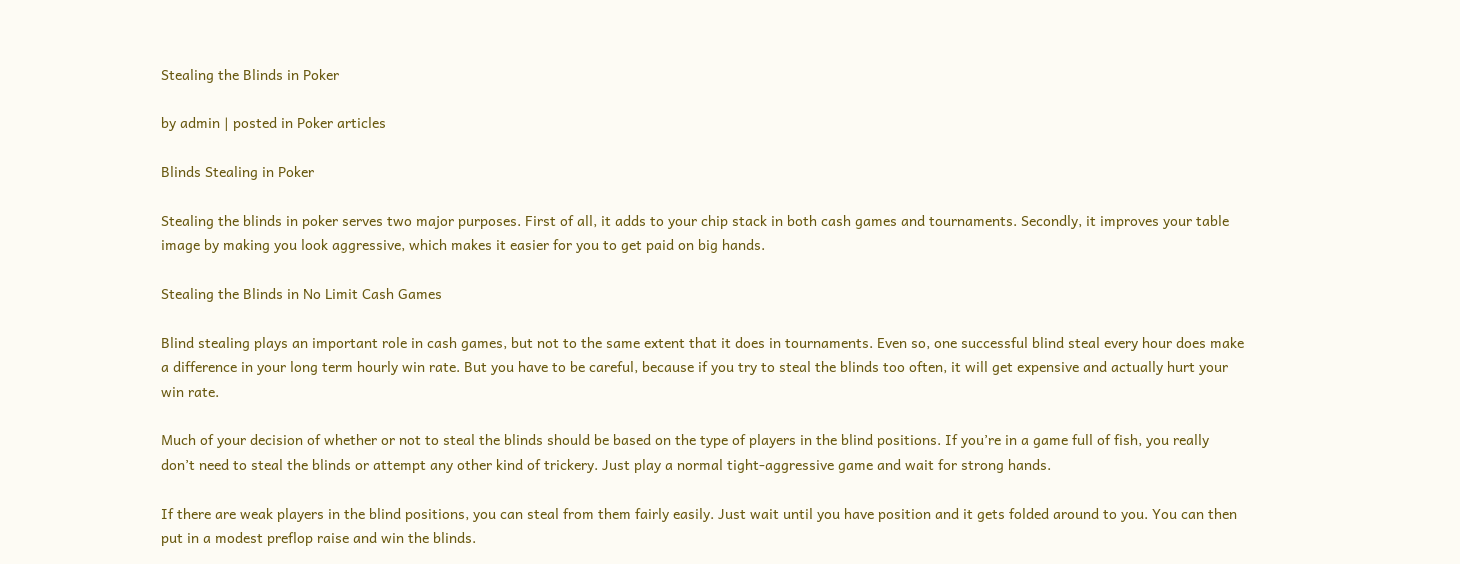Stealing the Blinds in Poker

by admin | posted in Poker articles

Blinds Stealing in Poker

Stealing the blinds in poker serves two major purposes. First of all, it adds to your chip stack in both cash games and tournaments. Secondly, it improves your table image by making you look aggressive, which makes it easier for you to get paid on big hands.

Stealing the Blinds in No Limit Cash Games

Blind stealing plays an important role in cash games, but not to the same extent that it does in tournaments. Even so, one successful blind steal every hour does make a difference in your long term hourly win rate. But you have to be careful, because if you try to steal the blinds too often, it will get expensive and actually hurt your win rate.

Much of your decision of whether or not to steal the blinds should be based on the type of players in the blind positions. If you’re in a game full of fish, you really don’t need to steal the blinds or attempt any other kind of trickery. Just play a normal tight-aggressive game and wait for strong hands.

If there are weak players in the blind positions, you can steal from them fairly easily. Just wait until you have position and it gets folded around to you. You can then put in a modest preflop raise and win the blinds.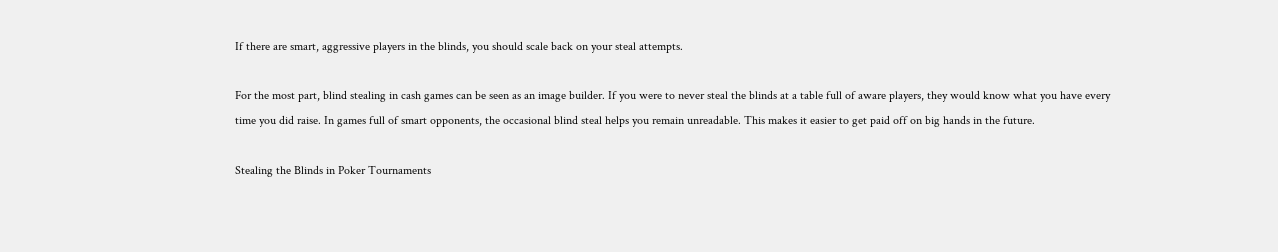If there are smart, aggressive players in the blinds, you should scale back on your steal attempts.

For the most part, blind stealing in cash games can be seen as an image builder. If you were to never steal the blinds at a table full of aware players, they would know what you have every time you did raise. In games full of smart opponents, the occasional blind steal helps you remain unreadable. This makes it easier to get paid off on big hands in the future.

Stealing the Blinds in Poker Tournaments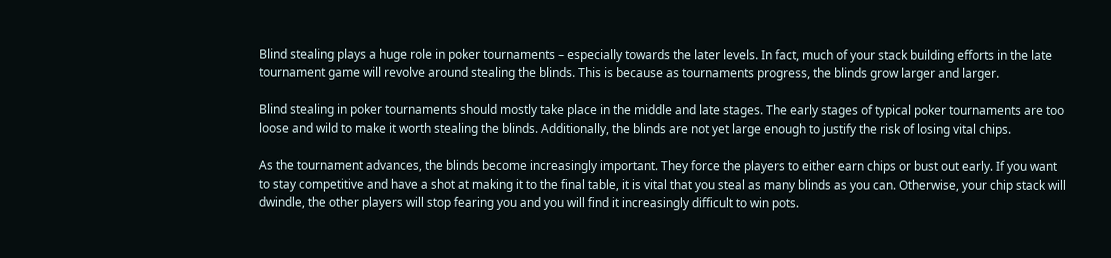Blind stealing plays a huge role in poker tournaments – especially towards the later levels. In fact, much of your stack building efforts in the late tournament game will revolve around stealing the blinds. This is because as tournaments progress, the blinds grow larger and larger.

Blind stealing in poker tournaments should mostly take place in the middle and late stages. The early stages of typical poker tournaments are too loose and wild to make it worth stealing the blinds. Additionally, the blinds are not yet large enough to justify the risk of losing vital chips.

As the tournament advances, the blinds become increasingly important. They force the players to either earn chips or bust out early. If you want to stay competitive and have a shot at making it to the final table, it is vital that you steal as many blinds as you can. Otherwise, your chip stack will dwindle, the other players will stop fearing you and you will find it increasingly difficult to win pots.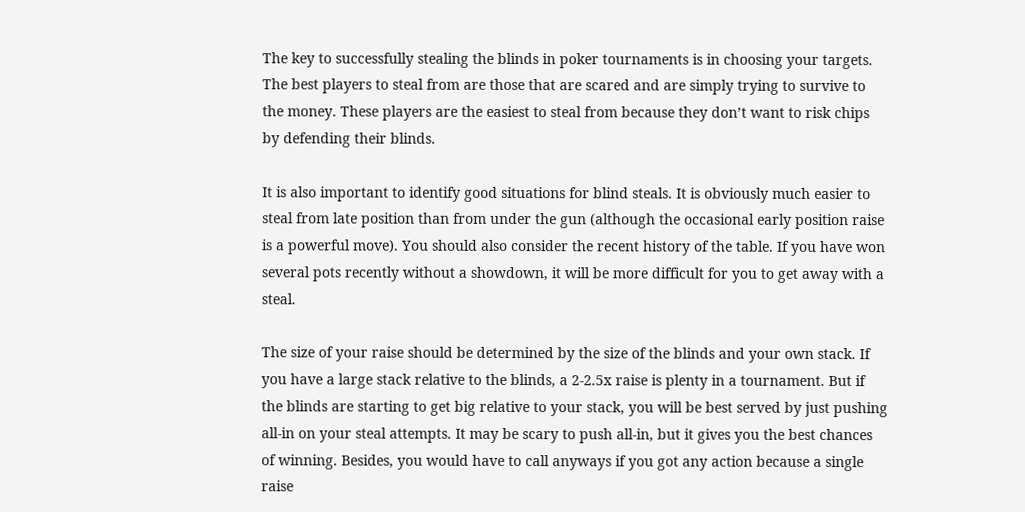The key to successfully stealing the blinds in poker tournaments is in choosing your targets. The best players to steal from are those that are scared and are simply trying to survive to the money. These players are the easiest to steal from because they don’t want to risk chips by defending their blinds.

It is also important to identify good situations for blind steals. It is obviously much easier to steal from late position than from under the gun (although the occasional early position raise is a powerful move). You should also consider the recent history of the table. If you have won several pots recently without a showdown, it will be more difficult for you to get away with a steal.

The size of your raise should be determined by the size of the blinds and your own stack. If you have a large stack relative to the blinds, a 2-2.5x raise is plenty in a tournament. But if the blinds are starting to get big relative to your stack, you will be best served by just pushing all-in on your steal attempts. It may be scary to push all-in, but it gives you the best chances of winning. Besides, you would have to call anyways if you got any action because a single raise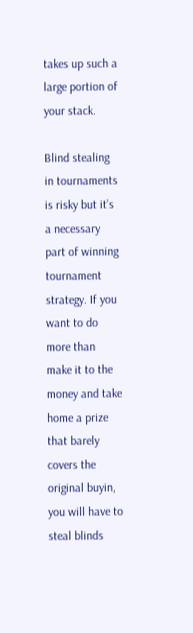takes up such a large portion of your stack.

Blind stealing in tournaments is risky but it’s a necessary part of winning tournament strategy. If you want to do more than make it to the money and take home a prize that barely covers the original buyin, you will have to steal blinds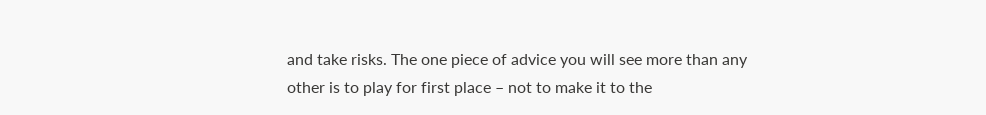and take risks. The one piece of advice you will see more than any other is to play for first place – not to make it to the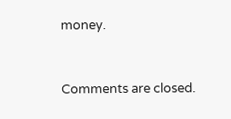money.


Comments are closed.